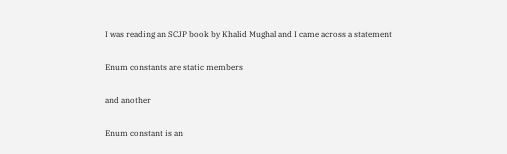I was reading an SCJP book by Khalid Mughal and I came across a statement

Enum constants are static members

and another

Enum constant is an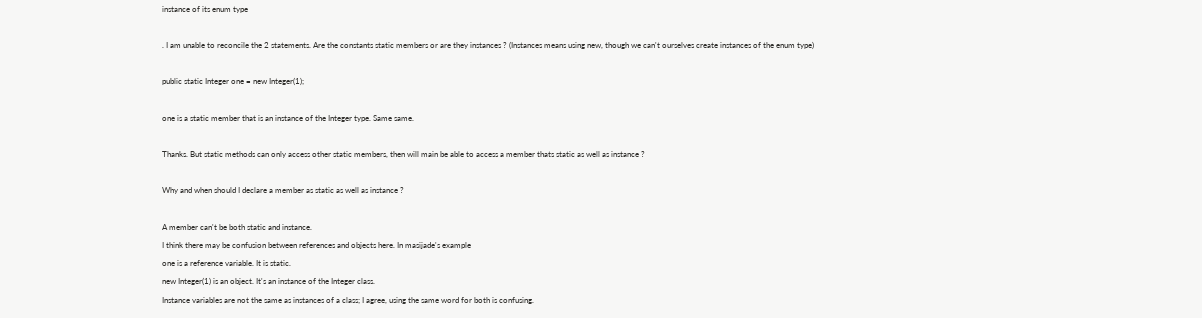instance of its enum type

. I am unable to reconcile the 2 statements. Are the constants static members or are they instances ? (Instances means using new, though we can't ourselves create instances of the enum type)

public static Integer one = new Integer(1);

one is a static member that is an instance of the Integer type. Same same.

Thanks. But static methods can only access other static members, then will main be able to access a member thats static as well as instance ?

Why and when should I declare a member as static as well as instance ?

A member can't be both static and instance.
I think there may be confusion between references and objects here. In masijade's example
one is a reference variable. It is static.
new Integer(1) is an object. It's an instance of the Integer class.
Instance variables are not the same as instances of a class; I agree, using the same word for both is confusing.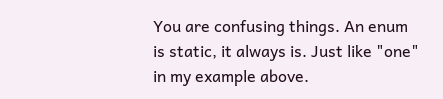You are confusing things. An enum is static, it always is. Just like "one" in my example above.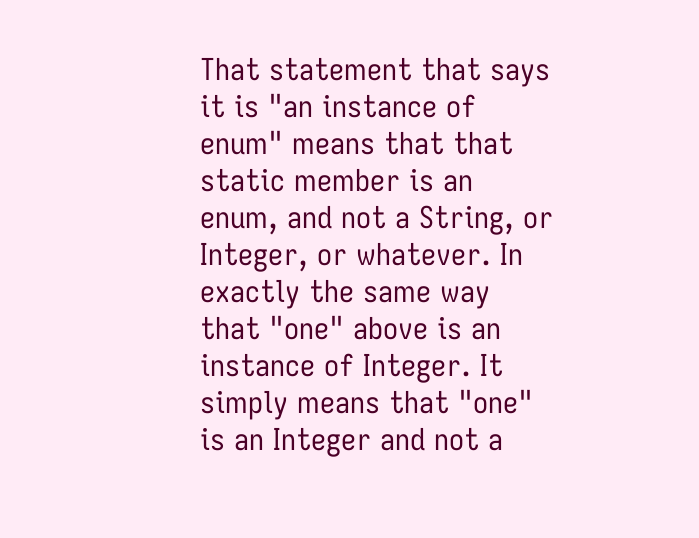That statement that says it is "an instance of enum" means that that static member is an enum, and not a String, or Integer, or whatever. In exactly the same way that "one" above is an instance of Integer. It simply means that "one" is an Integer and not a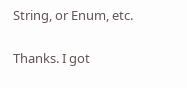String, or Enum, etc.

Thanks. I got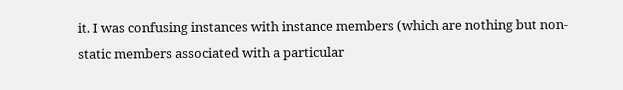it. I was confusing instances with instance members (which are nothing but non-static members associated with a particular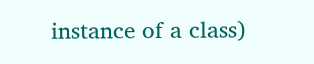instance of a class)